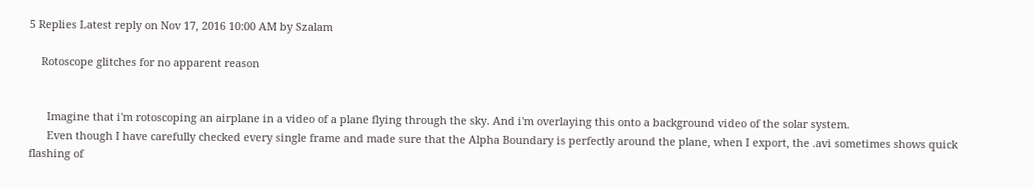5 Replies Latest reply on Nov 17, 2016 10:00 AM by Szalam

    Rotoscope glitches for no apparent reason


      Imagine that i'm rotoscoping an airplane in a video of a plane flying through the sky. And i'm overlaying this onto a background video of the solar system.
      Even though I have carefully checked every single frame and made sure that the Alpha Boundary is perfectly around the plane, when I export, the .avi sometimes shows quick flashing of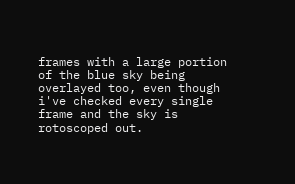frames with a large portion of the blue sky being overlayed too, even though i've checked every single frame and the sky is rotoscoped out.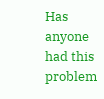Has anyone had this problem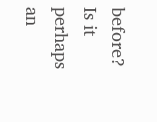before? Is it perhaps an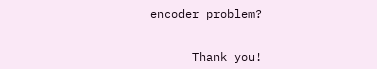encoder problem?


      Thank you!